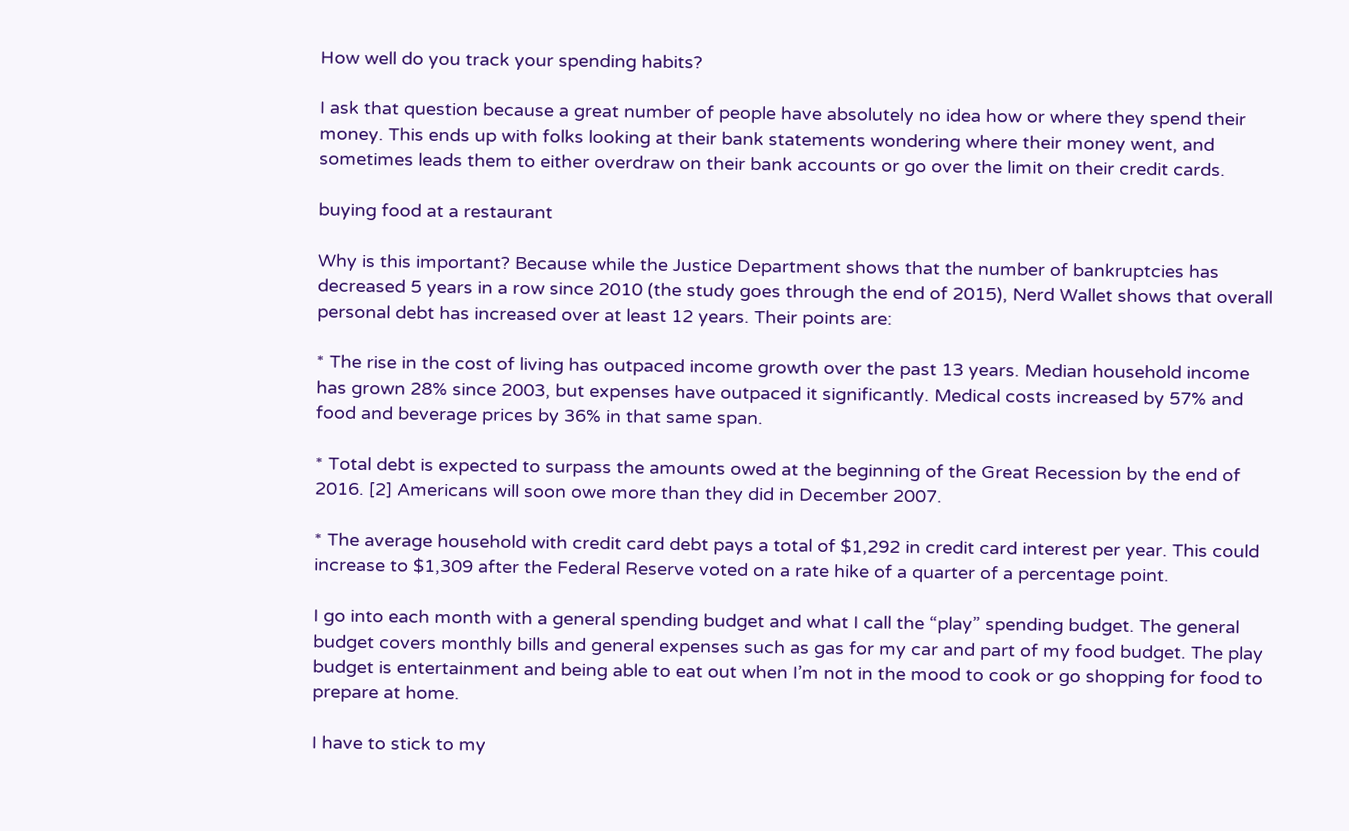How well do you track your spending habits?

I ask that question because a great number of people have absolutely no idea how or where they spend their money. This ends up with folks looking at their bank statements wondering where their money went, and sometimes leads them to either overdraw on their bank accounts or go over the limit on their credit cards.

buying food at a restaurant

Why is this important? Because while the Justice Department shows that the number of bankruptcies has decreased 5 years in a row since 2010 (the study goes through the end of 2015), Nerd Wallet shows that overall personal debt has increased over at least 12 years. Their points are:

* The rise in the cost of living has outpaced income growth over the past 13 years. Median household income has grown 28% since 2003, but expenses have outpaced it significantly. Medical costs increased by 57% and food and beverage prices by 36% in that same span.

* Total debt is expected to surpass the amounts owed at the beginning of the Great Recession by the end of 2016. [2] Americans will soon owe more than they did in December 2007.

* The average household with credit card debt pays a total of $1,292 in credit card interest per year. This could increase to $1,309 after the Federal Reserve voted on a rate hike of a quarter of a percentage point.

I go into each month with a general spending budget and what I call the “play” spending budget. The general budget covers monthly bills and general expenses such as gas for my car and part of my food budget. The play budget is entertainment and being able to eat out when I’m not in the mood to cook or go shopping for food to prepare at home.

I have to stick to my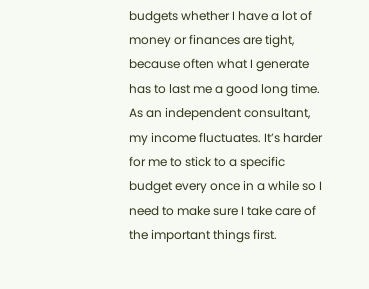budgets whether I have a lot of money or finances are tight, because often what I generate has to last me a good long time. As an independent consultant, my income fluctuates. It’s harder for me to stick to a specific budget every once in a while so I need to make sure I take care of the important things first.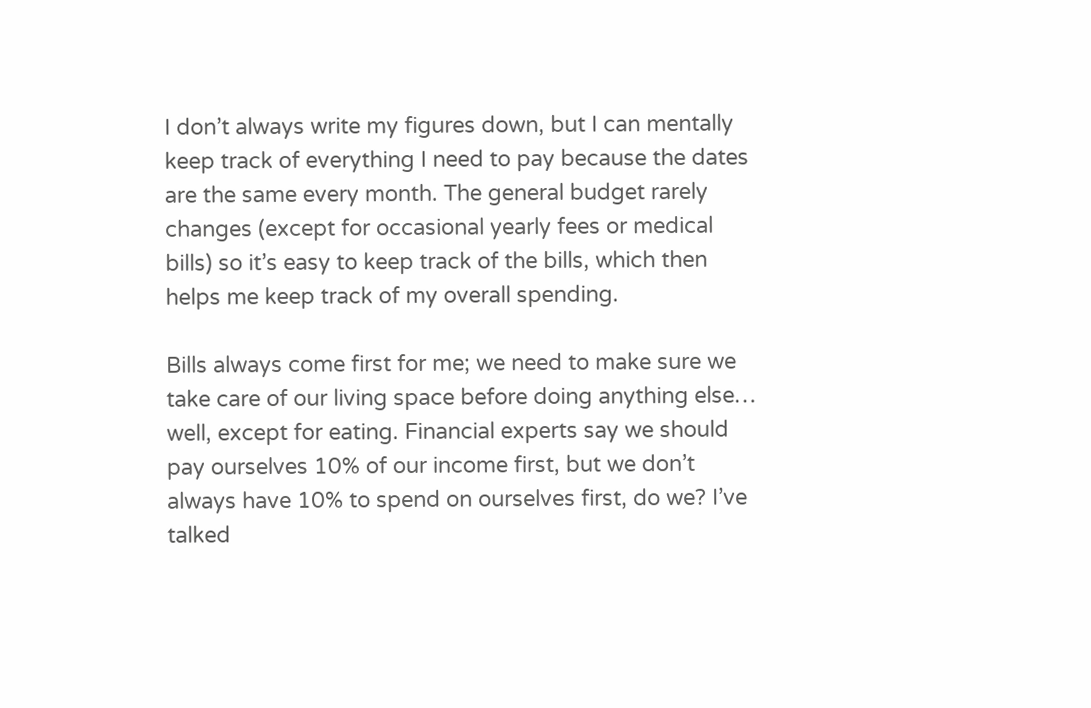I don’t always write my figures down, but I can mentally keep track of everything I need to pay because the dates are the same every month. The general budget rarely changes (except for occasional yearly fees or medical bills) so it’s easy to keep track of the bills, which then helps me keep track of my overall spending.

Bills always come first for me; we need to make sure we take care of our living space before doing anything else… well, except for eating. Financial experts say we should pay ourselves 10% of our income first, but we don’t always have 10% to spend on ourselves first, do we? I’ve talked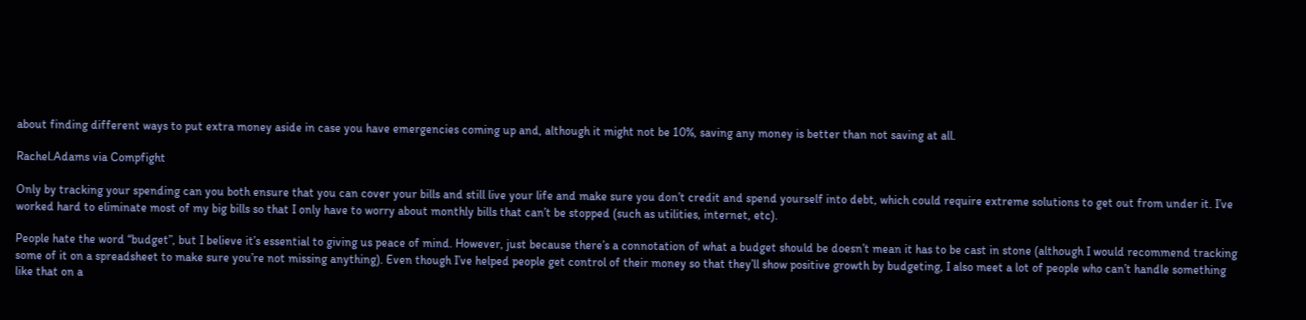about finding different ways to put extra money aside in case you have emergencies coming up and, although it might not be 10%, saving any money is better than not saving at all.

Rachel.Adams via Compfight

Only by tracking your spending can you both ensure that you can cover your bills and still live your life and make sure you don’t credit and spend yourself into debt, which could require extreme solutions to get out from under it. I’ve worked hard to eliminate most of my big bills so that I only have to worry about monthly bills that can’t be stopped (such as utilities, internet, etc).

People hate the word “budget”, but I believe it’s essential to giving us peace of mind. However, just because there’s a connotation of what a budget should be doesn’t mean it has to be cast in stone (although I would recommend tracking some of it on a spreadsheet to make sure you’re not missing anything). Even though I’ve helped people get control of their money so that they’ll show positive growth by budgeting, I also meet a lot of people who can’t handle something like that on a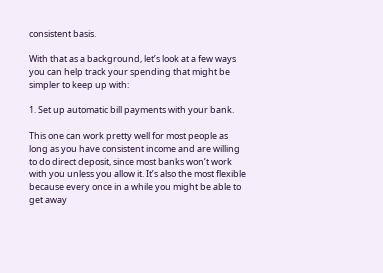consistent basis.

With that as a background, let’s look at a few ways you can help track your spending that might be simpler to keep up with:

1. Set up automatic bill payments with your bank.

This one can work pretty well for most people as long as you have consistent income and are willing to do direct deposit, since most banks won’t work with you unless you allow it. It’s also the most flexible because every once in a while you might be able to get away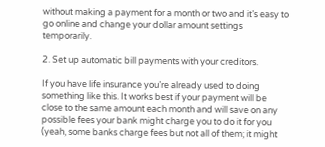without making a payment for a month or two and it’s easy to go online and change your dollar amount settings temporarily.

2. Set up automatic bill payments with your creditors.

If you have life insurance you’re already used to doing something like this. It works best if your payment will be close to the same amount each month and will save on any possible fees your bank might charge you to do it for you (yeah, some banks charge fees but not all of them; it might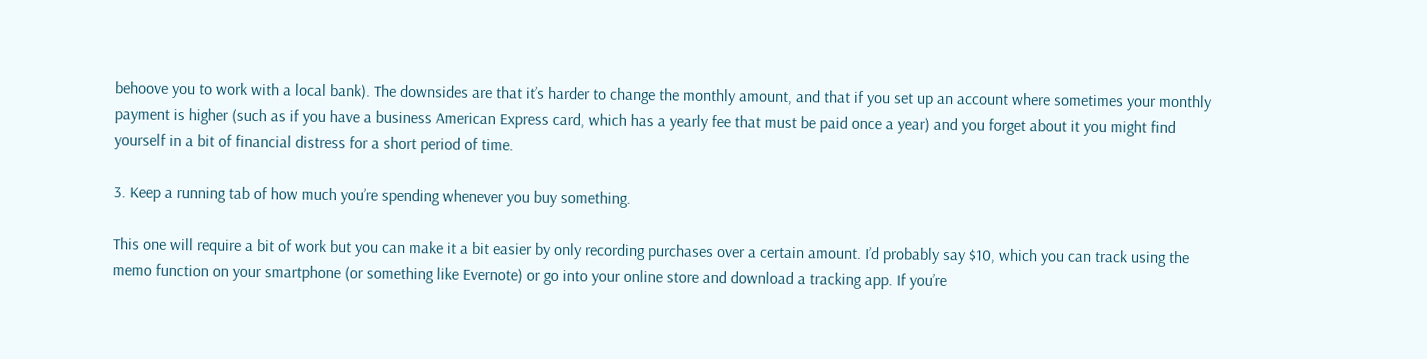behoove you to work with a local bank). The downsides are that it’s harder to change the monthly amount, and that if you set up an account where sometimes your monthly payment is higher (such as if you have a business American Express card, which has a yearly fee that must be paid once a year) and you forget about it you might find yourself in a bit of financial distress for a short period of time.

3. Keep a running tab of how much you’re spending whenever you buy something.

This one will require a bit of work but you can make it a bit easier by only recording purchases over a certain amount. I’d probably say $10, which you can track using the memo function on your smartphone (or something like Evernote) or go into your online store and download a tracking app. If you’re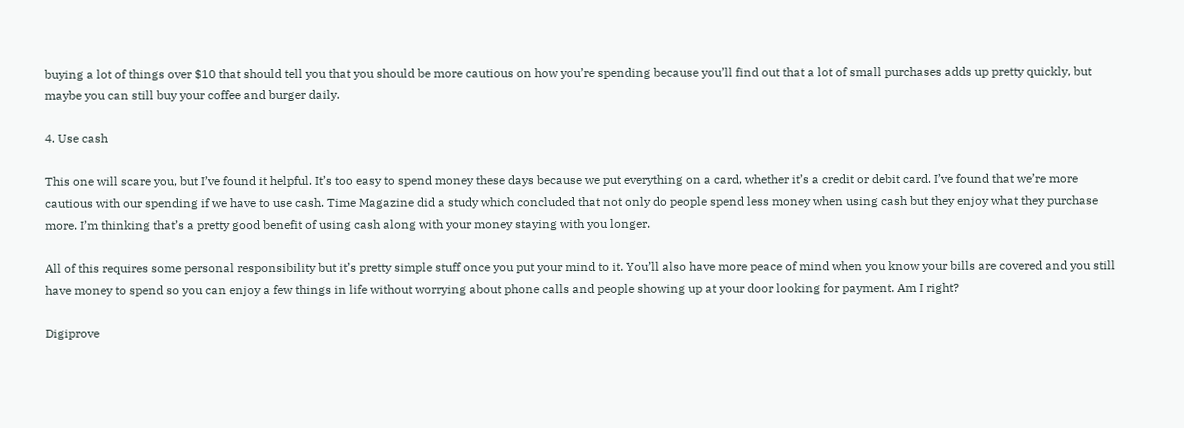buying a lot of things over $10 that should tell you that you should be more cautious on how you’re spending because you’ll find out that a lot of small purchases adds up pretty quickly, but maybe you can still buy your coffee and burger daily.

4. Use cash

This one will scare you, but I’ve found it helpful. It’s too easy to spend money these days because we put everything on a card, whether it’s a credit or debit card. I’ve found that we’re more cautious with our spending if we have to use cash. Time Magazine did a study which concluded that not only do people spend less money when using cash but they enjoy what they purchase more. I’m thinking that’s a pretty good benefit of using cash along with your money staying with you longer.

All of this requires some personal responsibility but it’s pretty simple stuff once you put your mind to it. You’ll also have more peace of mind when you know your bills are covered and you still have money to spend so you can enjoy a few things in life without worrying about phone calls and people showing up at your door looking for payment. Am I right?

Digiprove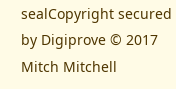sealCopyright secured by Digiprove © 2017 Mitch Mitchell